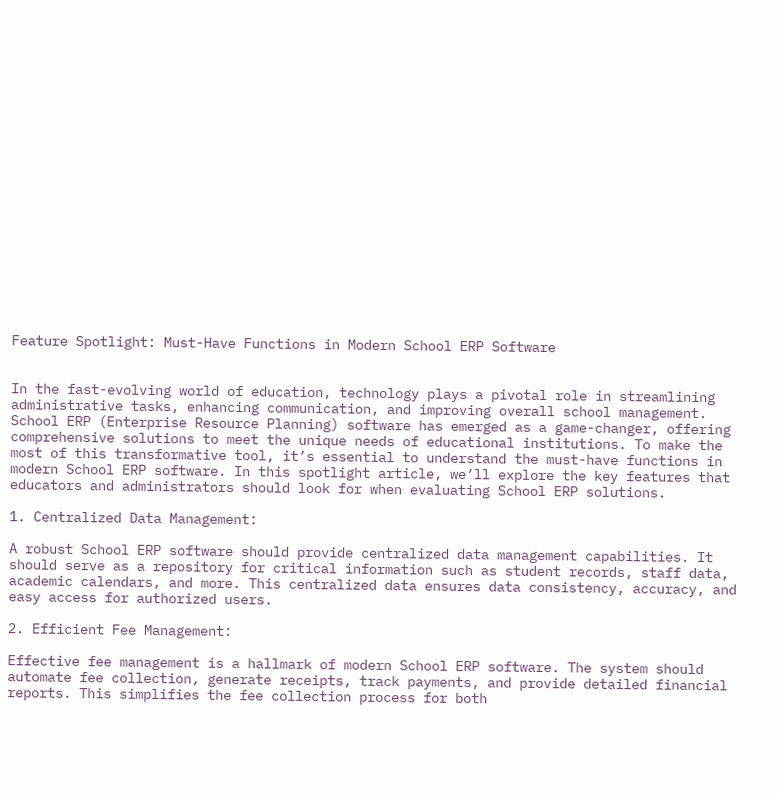Feature Spotlight: Must-Have Functions in Modern School ERP Software


In the fast-evolving world of education, technology plays a pivotal role in streamlining administrative tasks, enhancing communication, and improving overall school management. School ERP (Enterprise Resource Planning) software has emerged as a game-changer, offering comprehensive solutions to meet the unique needs of educational institutions. To make the most of this transformative tool, it’s essential to understand the must-have functions in modern School ERP software. In this spotlight article, we’ll explore the key features that educators and administrators should look for when evaluating School ERP solutions.

1. Centralized Data Management:

A robust School ERP software should provide centralized data management capabilities. It should serve as a repository for critical information such as student records, staff data, academic calendars, and more. This centralized data ensures data consistency, accuracy, and easy access for authorized users.

2. Efficient Fee Management:

Effective fee management is a hallmark of modern School ERP software. The system should automate fee collection, generate receipts, track payments, and provide detailed financial reports. This simplifies the fee collection process for both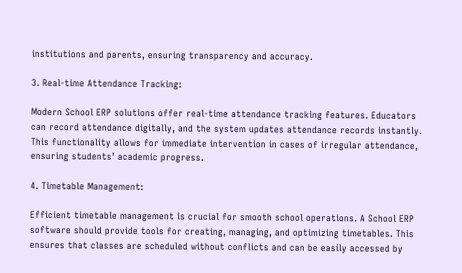institutions and parents, ensuring transparency and accuracy.

3. Real-time Attendance Tracking:

Modern School ERP solutions offer real-time attendance tracking features. Educators can record attendance digitally, and the system updates attendance records instantly. This functionality allows for immediate intervention in cases of irregular attendance, ensuring students’ academic progress.

4. Timetable Management:

Efficient timetable management is crucial for smooth school operations. A School ERP software should provide tools for creating, managing, and optimizing timetables. This ensures that classes are scheduled without conflicts and can be easily accessed by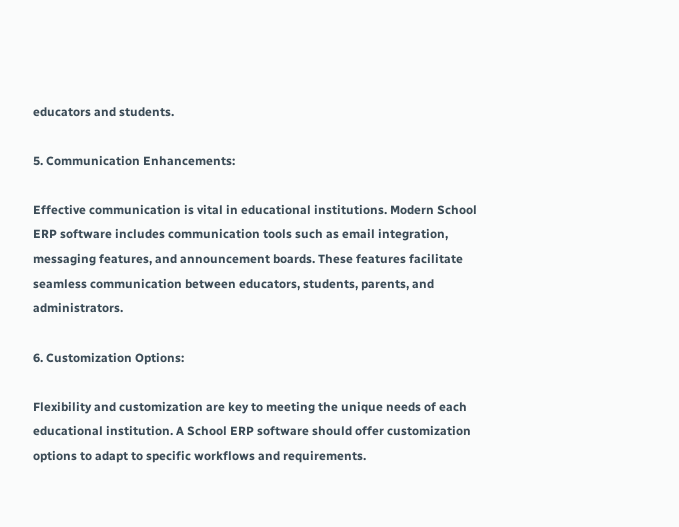educators and students.

5. Communication Enhancements:

Effective communication is vital in educational institutions. Modern School ERP software includes communication tools such as email integration, messaging features, and announcement boards. These features facilitate seamless communication between educators, students, parents, and administrators.

6. Customization Options:

Flexibility and customization are key to meeting the unique needs of each educational institution. A School ERP software should offer customization options to adapt to specific workflows and requirements.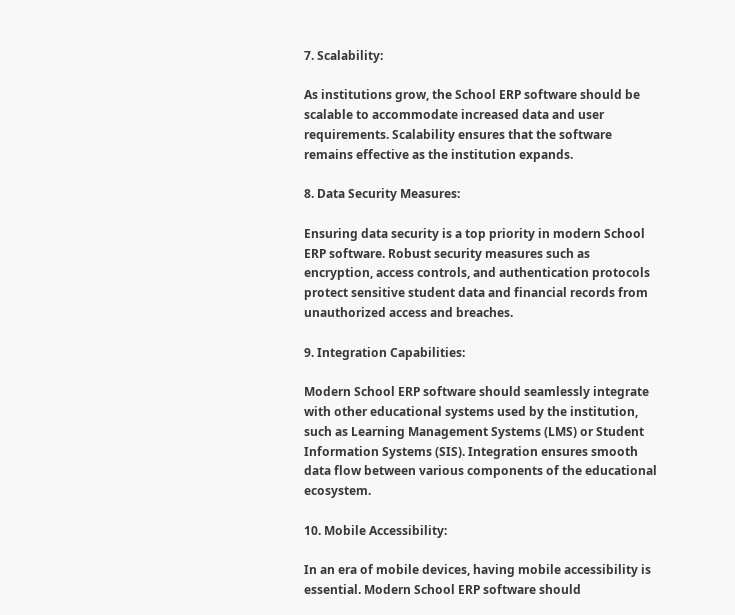7. Scalability:

As institutions grow, the School ERP software should be scalable to accommodate increased data and user requirements. Scalability ensures that the software remains effective as the institution expands.

8. Data Security Measures:

Ensuring data security is a top priority in modern School ERP software. Robust security measures such as encryption, access controls, and authentication protocols protect sensitive student data and financial records from unauthorized access and breaches.

9. Integration Capabilities:

Modern School ERP software should seamlessly integrate with other educational systems used by the institution, such as Learning Management Systems (LMS) or Student Information Systems (SIS). Integration ensures smooth data flow between various components of the educational ecosystem.

10. Mobile Accessibility:

In an era of mobile devices, having mobile accessibility is essential. Modern School ERP software should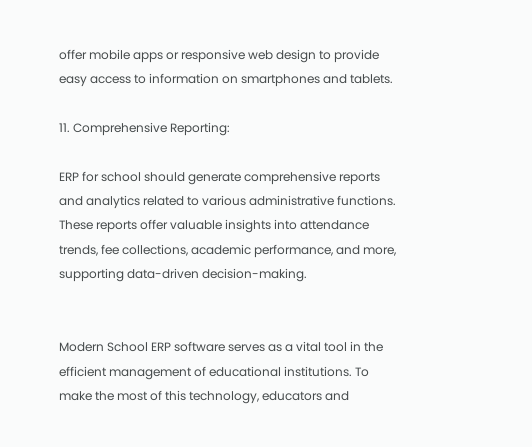offer mobile apps or responsive web design to provide easy access to information on smartphones and tablets.

11. Comprehensive Reporting:

ERP for school should generate comprehensive reports and analytics related to various administrative functions. These reports offer valuable insights into attendance trends, fee collections, academic performance, and more, supporting data-driven decision-making.


Modern School ERP software serves as a vital tool in the efficient management of educational institutions. To make the most of this technology, educators and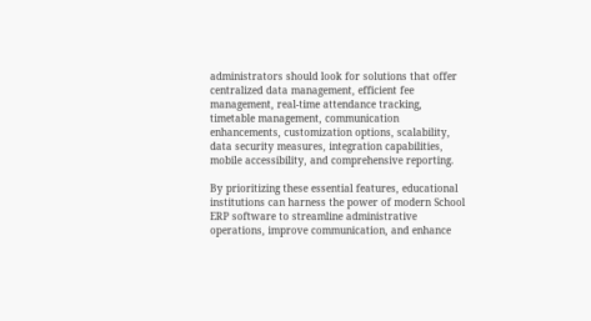administrators should look for solutions that offer centralized data management, efficient fee management, real-time attendance tracking, timetable management, communication enhancements, customization options, scalability, data security measures, integration capabilities, mobile accessibility, and comprehensive reporting.

By prioritizing these essential features, educational institutions can harness the power of modern School ERP software to streamline administrative operations, improve communication, and enhance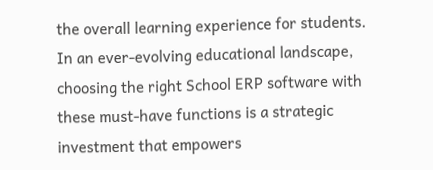the overall learning experience for students. In an ever-evolving educational landscape, choosing the right School ERP software with these must-have functions is a strategic investment that empowers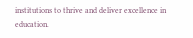institutions to thrive and deliver excellence in education.